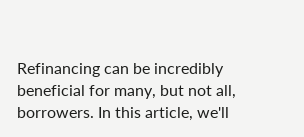Refinancing can be incredibly beneficial for many, but not all, borrowers. In this article, we'll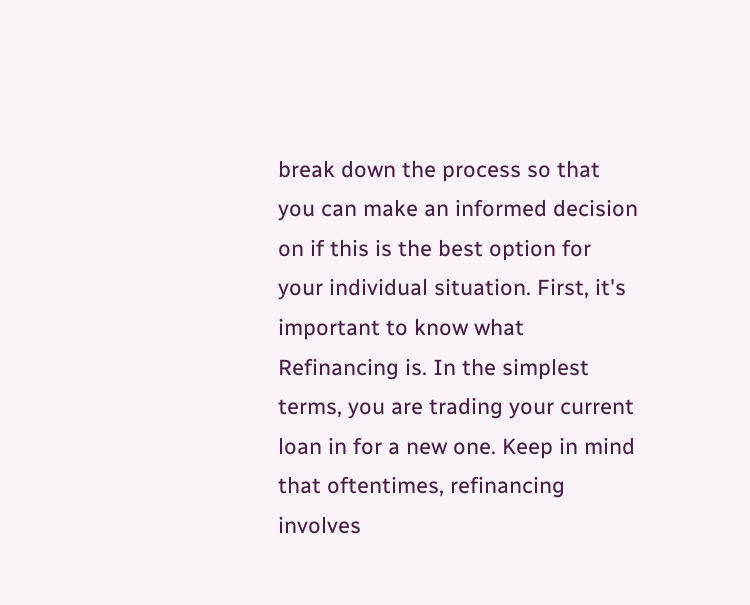break down the process so that you can make an informed decision on if this is the best option for your individual situation. First, it's important to know what Refinancing is. In the simplest terms, you are trading your current loan in for a new one. Keep in mind that oftentimes, refinancing involves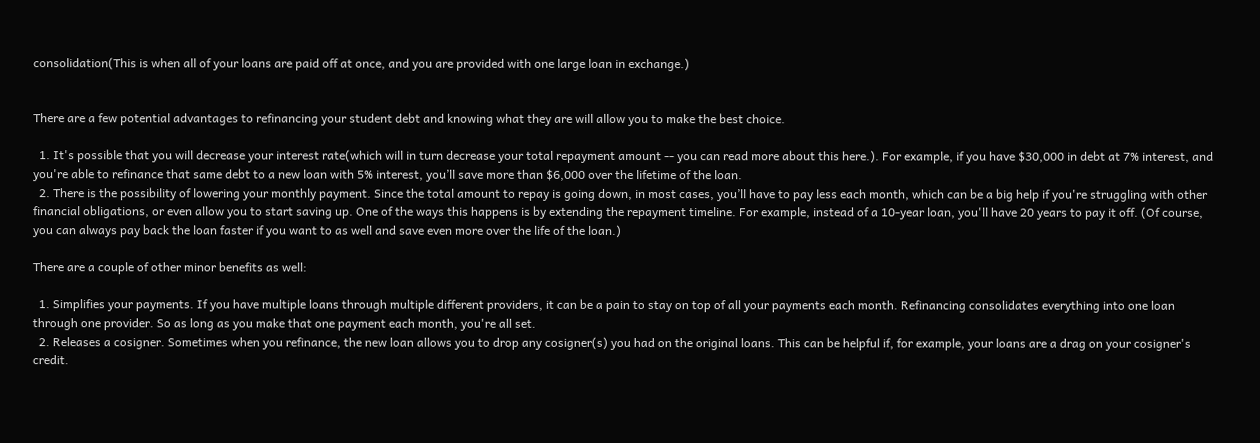consolidation(This is when all of your loans are paid off at once, and you are provided with one large loan in exchange.)


There are a few potential advantages to refinancing your student debt and knowing what they are will allow you to make the best choice.

  1. It's possible that you will decrease your interest rate(which will in turn decrease your total repayment amount -- you can read more about this here.). For example, if you have $30,000 in debt at 7% interest, and you're able to refinance that same debt to a new loan with 5% interest, you’ll save more than $6,000 over the lifetime of the loan.
  2. There is the possibility of lowering your monthly payment. Since the total amount to repay is going down, in most cases, you’ll have to pay less each month, which can be a big help if you're struggling with other financial obligations, or even allow you to start saving up. One of the ways this happens is by extending the repayment timeline. For example, instead of a 10-year loan, you'll have 20 years to pay it off. (Of course, you can always pay back the loan faster if you want to as well and save even more over the life of the loan.)

There are a couple of other minor benefits as well:

  1. Simplifies your payments. If you have multiple loans through multiple different providers, it can be a pain to stay on top of all your payments each month. Refinancing consolidates everything into one loan through one provider. So as long as you make that one payment each month, you're all set.
  2. Releases a cosigner. Sometimes when you refinance, the new loan allows you to drop any cosigner(s) you had on the original loans. This can be helpful if, for example, your loans are a drag on your cosigner's credit.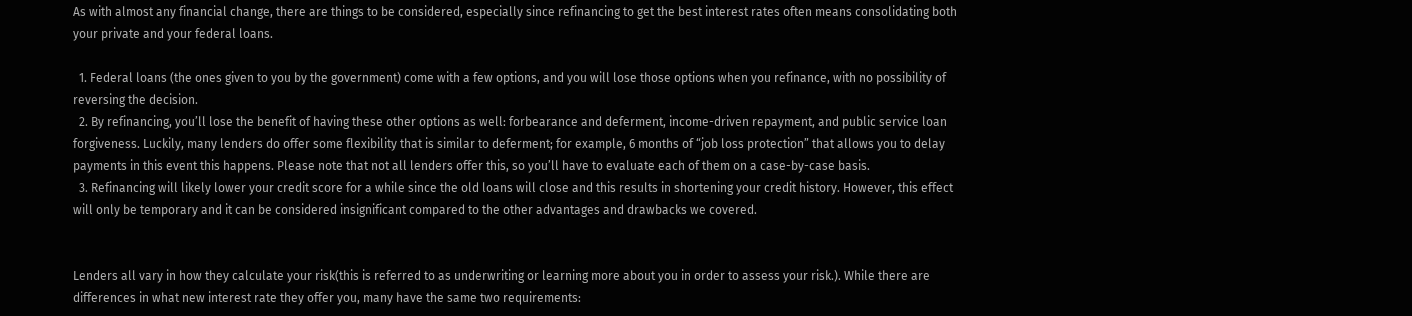As with almost any financial change, there are things to be considered, especially since refinancing to get the best interest rates often means consolidating both your private and your federal loans.

  1. Federal loans (the ones given to you by the government) come with a few options, and you will lose those options when you refinance, with no possibility of reversing the decision.
  2. By refinancing, you’ll lose the benefit of having these other options as well: forbearance and deferment, income-driven repayment, and public service loan forgiveness. Luckily, many lenders do offer some flexibility that is similar to deferment; for example, 6 months of “job loss protection” that allows you to delay payments in this event this happens. Please note that not all lenders offer this, so you’ll have to evaluate each of them on a case-by-case basis.
  3. Refinancing will likely lower your credit score for a while since the old loans will close and this results in shortening your credit history. However, this effect will only be temporary and it can be considered insignificant compared to the other advantages and drawbacks we covered.


Lenders all vary in how they calculate your risk(this is referred to as underwriting or learning more about you in order to assess your risk.). While there are differences in what new interest rate they offer you, many have the same two requirements: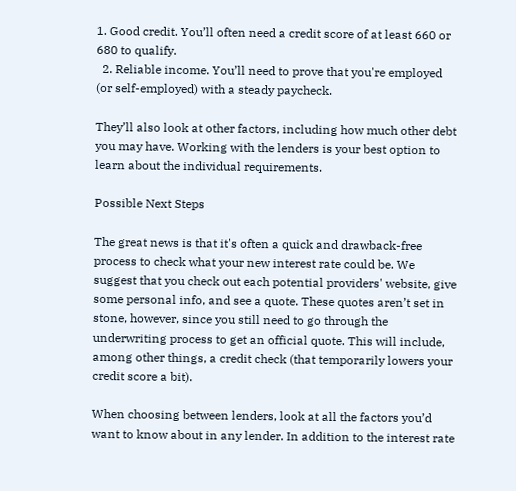1. Good credit. You’ll often need a credit score of at least 660 or 680 to qualify.
  2. Reliable income. You’ll need to prove that you're employed (or self-employed) with a steady paycheck.

They’ll also look at other factors, including how much other debt you may have. Working with the lenders is your best option to learn about the individual requirements.

Possible Next Steps

The great news is that it's often a quick and drawback-free process to check what your new interest rate could be. We suggest that you check out each potential providers' website, give some personal info, and see a quote. These quotes aren’t set in stone, however, since you still need to go through the underwriting process to get an official quote. This will include, among other things, a credit check (that temporarily lowers your credit score a bit).

When choosing between lenders, look at all the factors you’d want to know about in any lender. In addition to the interest rate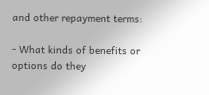and other repayment terms:

- What kinds of benefits or options do they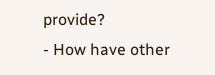provide?
- How have other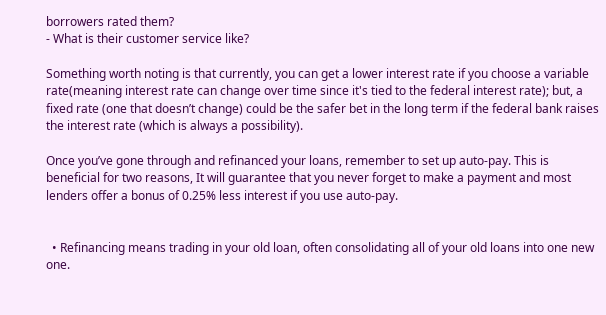borrowers rated them?
- What is their customer service like?

Something worth noting is that currently, you can get a lower interest rate if you choose a variable rate(meaning interest rate can change over time since it's tied to the federal interest rate); but, a fixed rate (one that doesn’t change) could be the safer bet in the long term if the federal bank raises the interest rate (which is always a possibility).

Once you’ve gone through and refinanced your loans, remember to set up auto-pay. This is beneficial for two reasons, It will guarantee that you never forget to make a payment and most lenders offer a bonus of 0.25% less interest if you use auto-pay.


  • Refinancing means trading in your old loan, often consolidating all of your old loans into one new one.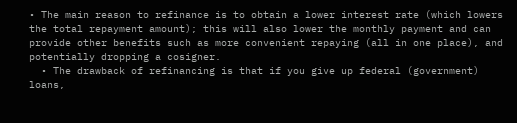• The main reason to refinance is to obtain a lower interest rate (which lowers the total repayment amount); this will also lower the monthly payment and can provide other benefits such as more convenient repaying (all in one place), and potentially dropping a cosigner.
  • The drawback of refinancing is that if you give up federal (government) loans,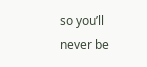so you’ll never be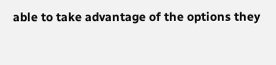able to take advantage of the options they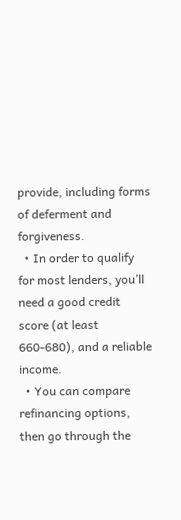provide, including forms of deferment and forgiveness.
  • In order to qualify for most lenders, you’ll need a good credit score (at least 660-680), and a reliable income.
  • You can compare refinancing options, then go through the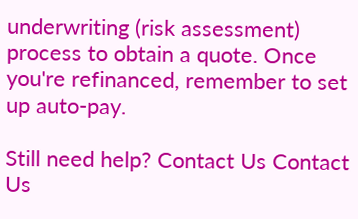underwriting (risk assessment) process to obtain a quote. Once you're refinanced, remember to set up auto-pay.

Still need help? Contact Us Contact Us